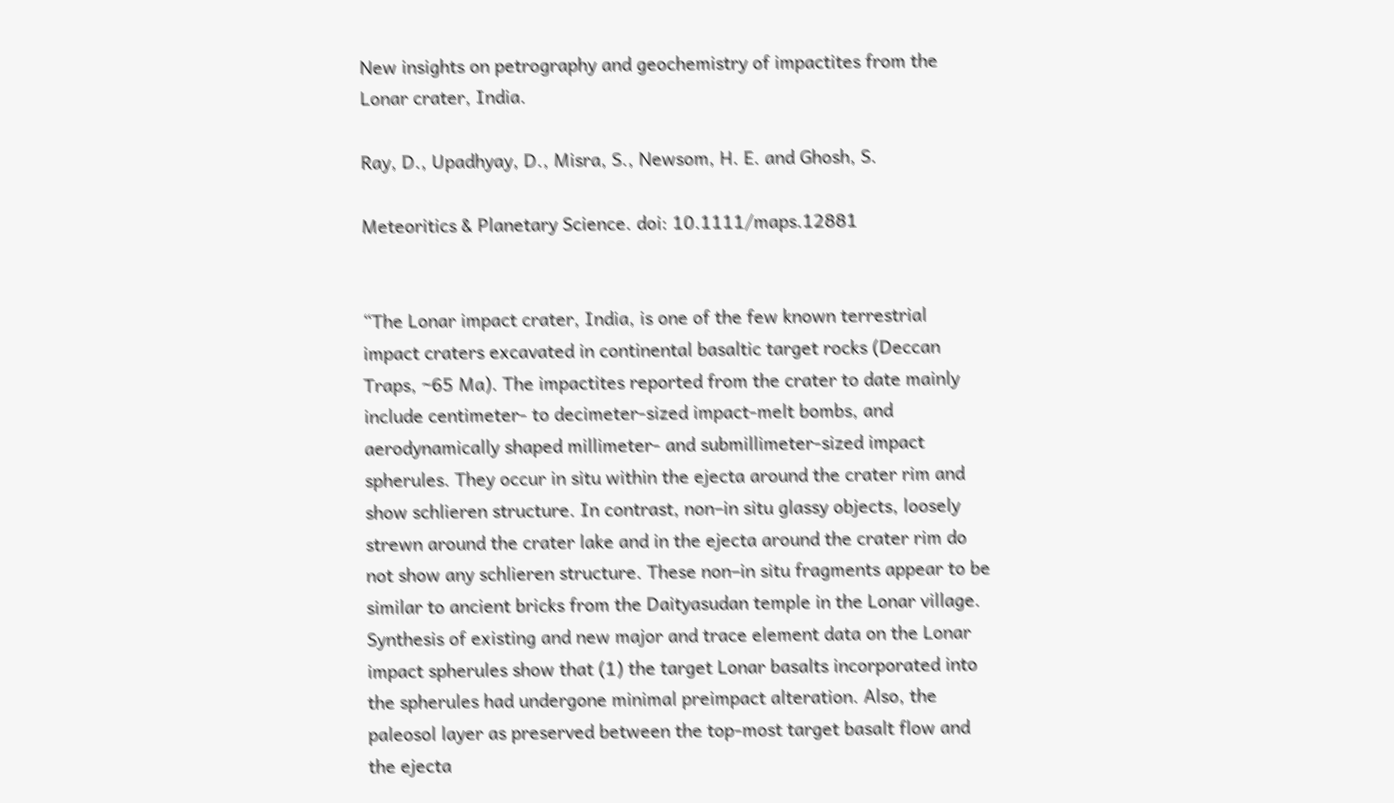New insights on petrography and geochemistry of impactites from the Lonar crater, India.

Ray, D., Upadhyay, D., Misra, S., Newsom, H. E. and Ghosh, S.

Meteoritics & Planetary Science. doi: 10.1111/maps.12881


“The Lonar impact crater, India, is one of the few known terrestrial impact craters excavated in continental basaltic target rocks (Deccan Traps, ~65 Ma). The impactites reported from the crater to date mainly include centimeter- to decimeter-sized impact-melt bombs, and aerodynamically shaped millimeter- and submillimeter-sized impact spherules. They occur in situ within the ejecta around the crater rim and show schlieren structure. In contrast, non–in situ glassy objects, loosely strewn around the crater lake and in the ejecta around the crater rim do not show any schlieren structure. These non–in situ fragments appear to be similar to ancient bricks from the Daityasudan temple in the Lonar village. Synthesis of existing and new major and trace element data on the Lonar impact spherules show that (1) the target Lonar basalts incorporated into the spherules had undergone minimal preimpact alteration. Also, the paleosol layer as preserved between the top-most target basalt flow and the ejecta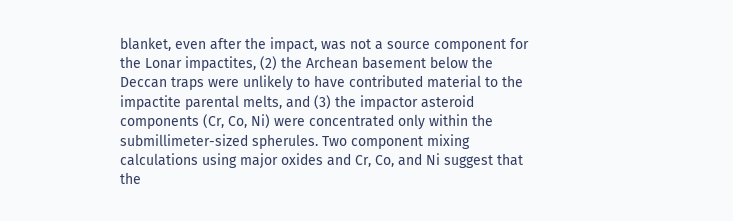blanket, even after the impact, was not a source component for the Lonar impactites, (2) the Archean basement below the Deccan traps were unlikely to have contributed material to the impactite parental melts, and (3) the impactor asteroid components (Cr, Co, Ni) were concentrated only within the submillimeter-sized spherules. Two component mixing calculations using major oxides and Cr, Co, and Ni suggest that the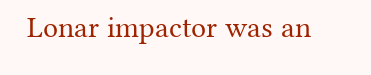Lonar impactor was an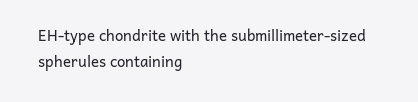EH-type chondrite with the submillimeter-sized spherules containing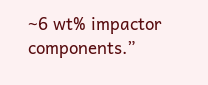~6 wt% impactor components.”